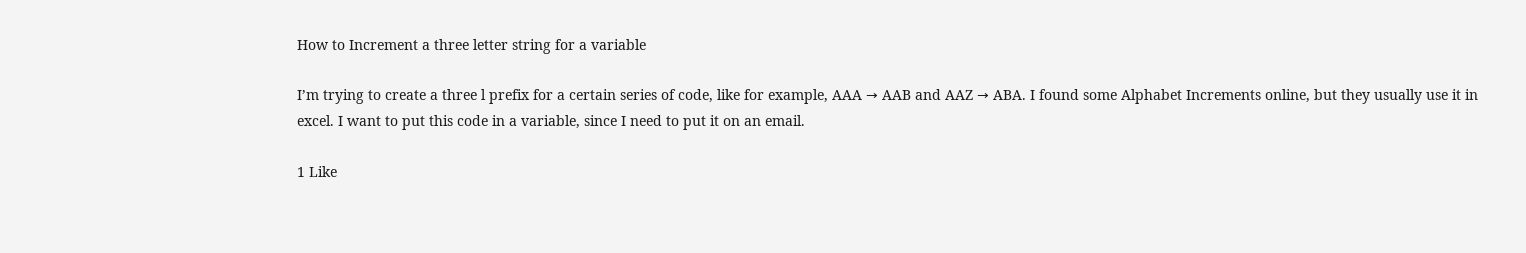How to Increment a three letter string for a variable

I’m trying to create a three l prefix for a certain series of code, like for example, AAA → AAB and AAZ → ABA. I found some Alphabet Increments online, but they usually use it in excel. I want to put this code in a variable, since I need to put it on an email.

1 Like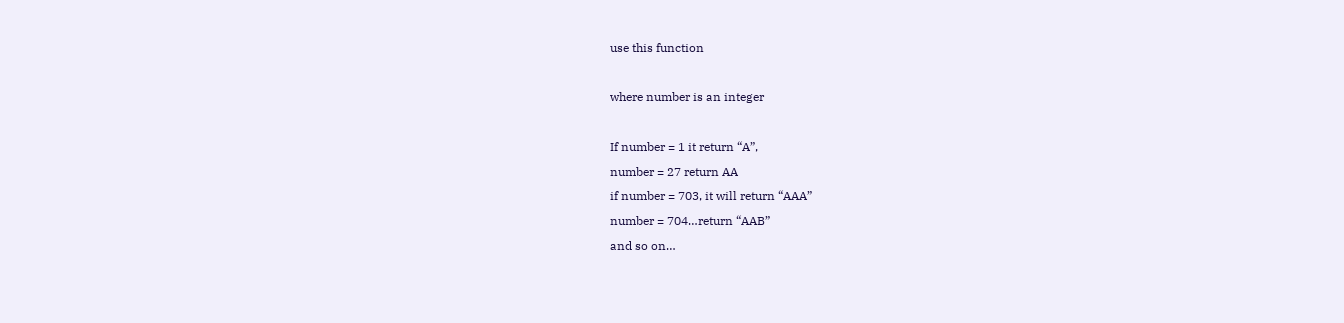use this function

where number is an integer

If number = 1 it return “A”,
number = 27 return AA
if number = 703, it will return “AAA”
number = 704…return “AAB”
and so on…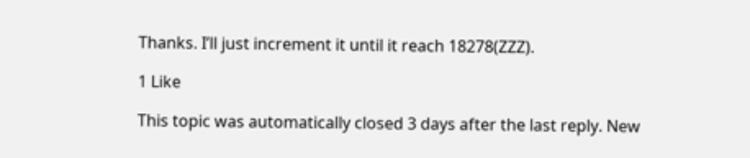Thanks. I’ll just increment it until it reach 18278(ZZZ).

1 Like

This topic was automatically closed 3 days after the last reply. New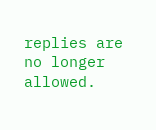replies are no longer allowed.